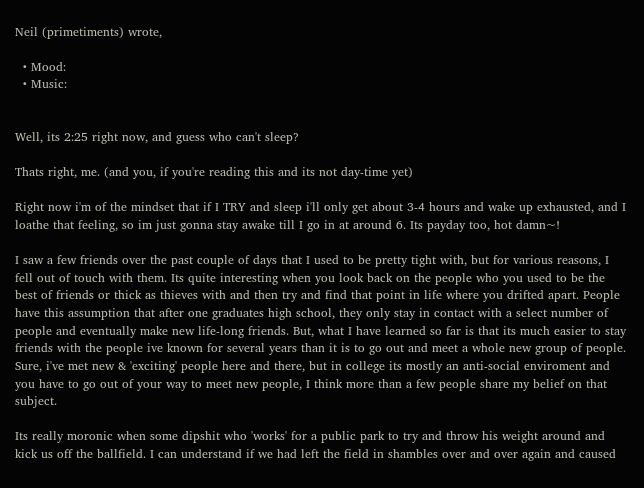Neil (primetiments) wrote,

  • Mood:
  • Music:


Well, its 2:25 right now, and guess who can't sleep?

Thats right, me. (and you, if you're reading this and its not day-time yet)

Right now i'm of the mindset that if I TRY and sleep i'll only get about 3-4 hours and wake up exhausted, and I loathe that feeling, so im just gonna stay awake till I go in at around 6. Its payday too, hot damn~!

I saw a few friends over the past couple of days that I used to be pretty tight with, but for various reasons, I fell out of touch with them. Its quite interesting when you look back on the people who you used to be the best of friends or thick as thieves with and then try and find that point in life where you drifted apart. People have this assumption that after one graduates high school, they only stay in contact with a select number of people and eventually make new life-long friends. But, what I have learned so far is that its much easier to stay friends with the people ive known for several years than it is to go out and meet a whole new group of people. Sure, i've met new & 'exciting' people here and there, but in college its mostly an anti-social enviroment and you have to go out of your way to meet new people, I think more than a few people share my belief on that subject.

Its really moronic when some dipshit who 'works' for a public park to try and throw his weight around and kick us off the ballfield. I can understand if we had left the field in shambles over and over again and caused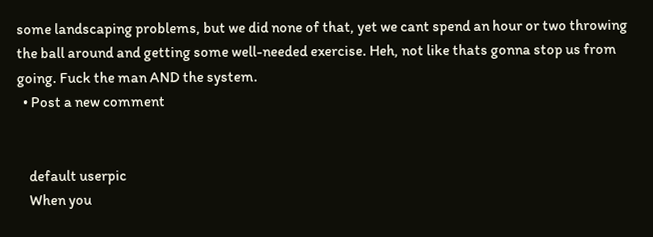some landscaping problems, but we did none of that, yet we cant spend an hour or two throwing the ball around and getting some well-needed exercise. Heh, not like thats gonna stop us from going. Fuck the man AND the system.
  • Post a new comment


    default userpic
    When you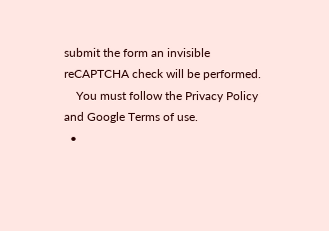submit the form an invisible reCAPTCHA check will be performed.
    You must follow the Privacy Policy and Google Terms of use.
  •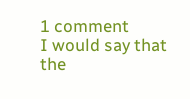1 comment
I would say that the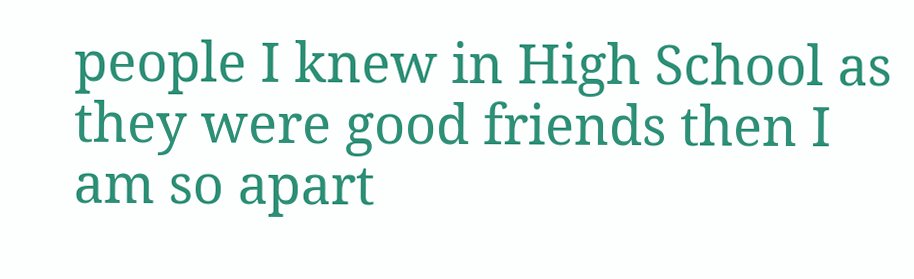people I knew in High School as they were good friends then I am so apart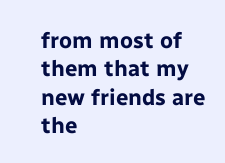from most of them that my new friends are the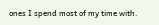ones I spend most of my time with.